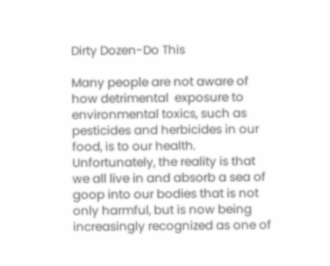Dirty Dozen-Do This

Many people are not aware of how detrimental  exposure to environmental toxics, such as pesticides and herbicides in our food, is to our health. Unfortunately, the reality is that we all live in and absorb a sea of goop into our bodies that is not only harmful, but is now being increasingly recognized as one of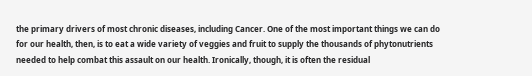the primary drivers of most chronic diseases, including Cancer. One of the most important things we can do for our health, then, is to eat a wide variety of veggies and fruit to supply the thousands of phytonutrients needed to help combat this assault on our health. Ironically, though, it is often the residual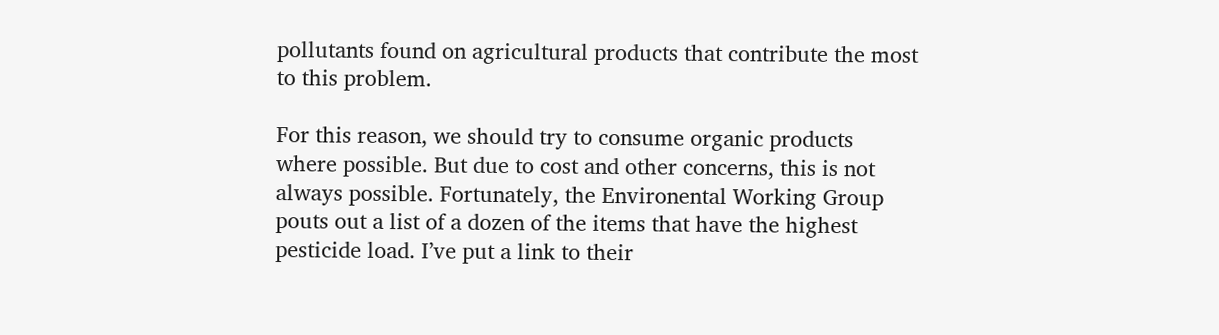pollutants found on agricultural products that contribute the most to this problem.

For this reason, we should try to consume organic products where possible. But due to cost and other concerns, this is not always possible. Fortunately, the Environental Working Group pouts out a list of a dozen of the items that have the highest pesticide load. I’ve put a link to their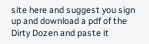site here and suggest you sign up and download a pdf of the Dirty Dozen and paste it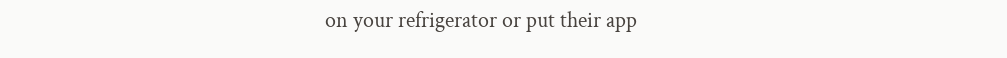on your refrigerator or put their app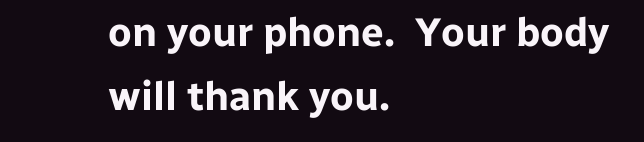on your phone.  Your body will thank you.